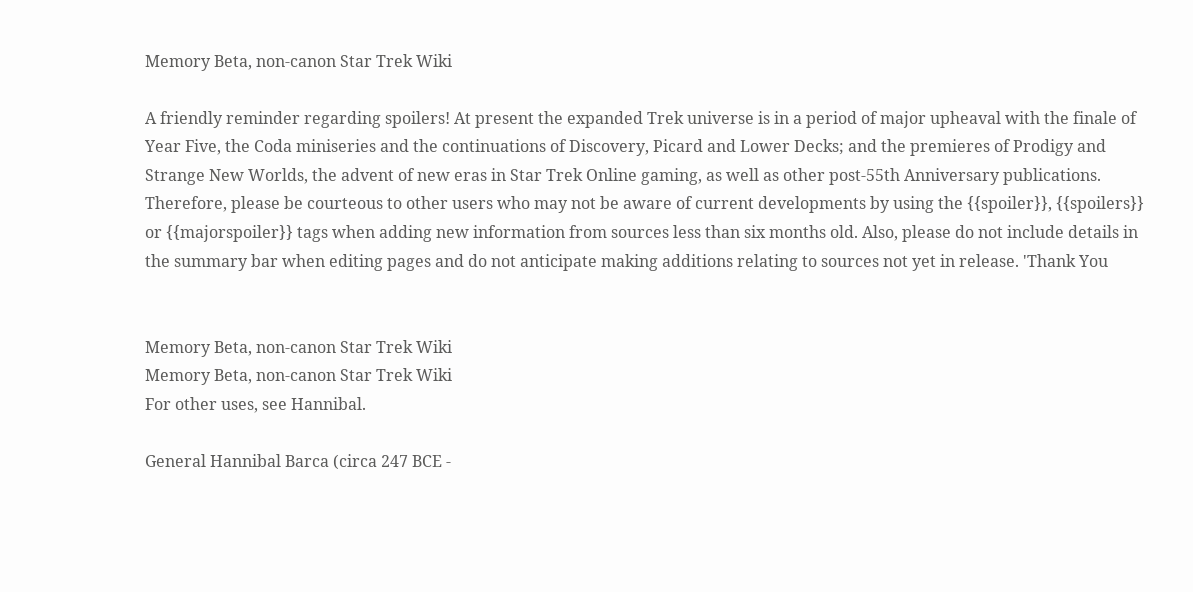Memory Beta, non-canon Star Trek Wiki

A friendly reminder regarding spoilers! At present the expanded Trek universe is in a period of major upheaval with the finale of Year Five, the Coda miniseries and the continuations of Discovery, Picard and Lower Decks; and the premieres of Prodigy and Strange New Worlds, the advent of new eras in Star Trek Online gaming, as well as other post-55th Anniversary publications. Therefore, please be courteous to other users who may not be aware of current developments by using the {{spoiler}}, {{spoilers}} or {{majorspoiler}} tags when adding new information from sources less than six months old. Also, please do not include details in the summary bar when editing pages and do not anticipate making additions relating to sources not yet in release. 'Thank You


Memory Beta, non-canon Star Trek Wiki
Memory Beta, non-canon Star Trek Wiki
For other uses, see Hannibal.

General Hannibal Barca (circa 247 BCE -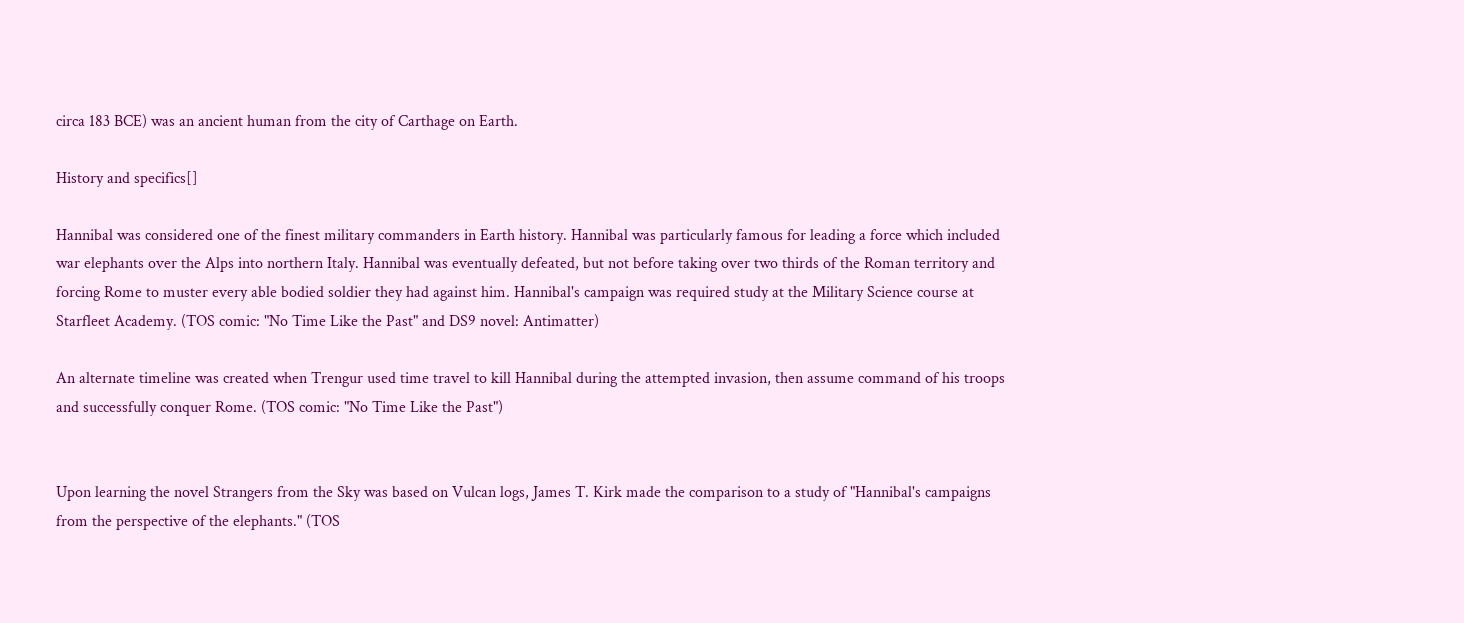circa 183 BCE) was an ancient human from the city of Carthage on Earth.

History and specifics[]

Hannibal was considered one of the finest military commanders in Earth history. Hannibal was particularly famous for leading a force which included war elephants over the Alps into northern Italy. Hannibal was eventually defeated, but not before taking over two thirds of the Roman territory and forcing Rome to muster every able bodied soldier they had against him. Hannibal's campaign was required study at the Military Science course at Starfleet Academy. (TOS comic: "No Time Like the Past" and DS9 novel: Antimatter)

An alternate timeline was created when Trengur used time travel to kill Hannibal during the attempted invasion, then assume command of his troops and successfully conquer Rome. (TOS comic: "No Time Like the Past")


Upon learning the novel Strangers from the Sky was based on Vulcan logs, James T. Kirk made the comparison to a study of "Hannibal's campaigns from the perspective of the elephants." (TOS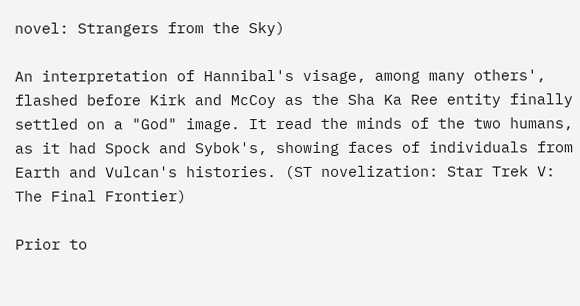novel: Strangers from the Sky)

An interpretation of Hannibal's visage, among many others', flashed before Kirk and McCoy as the Sha Ka Ree entity finally settled on a "God" image. It read the minds of the two humans, as it had Spock and Sybok's, showing faces of individuals from Earth and Vulcan's histories. (ST novelization: Star Trek V: The Final Frontier)

Prior to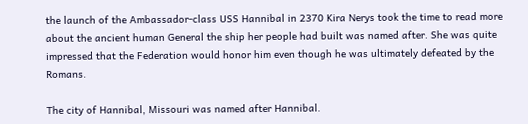the launch of the Ambassador-class USS Hannibal in 2370 Kira Nerys took the time to read more about the ancient human General the ship her people had built was named after. She was quite impressed that the Federation would honor him even though he was ultimately defeated by the Romans.

The city of Hannibal, Missouri was named after Hannibal.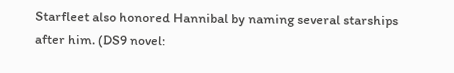Starfleet also honored Hannibal by naming several starships after him. (DS9 novel: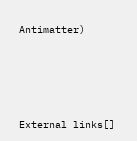Antimatter)




External links[]